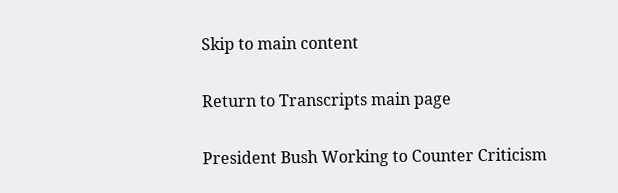Skip to main content


Return to Transcripts main page


President Bush Working to Counter Criticism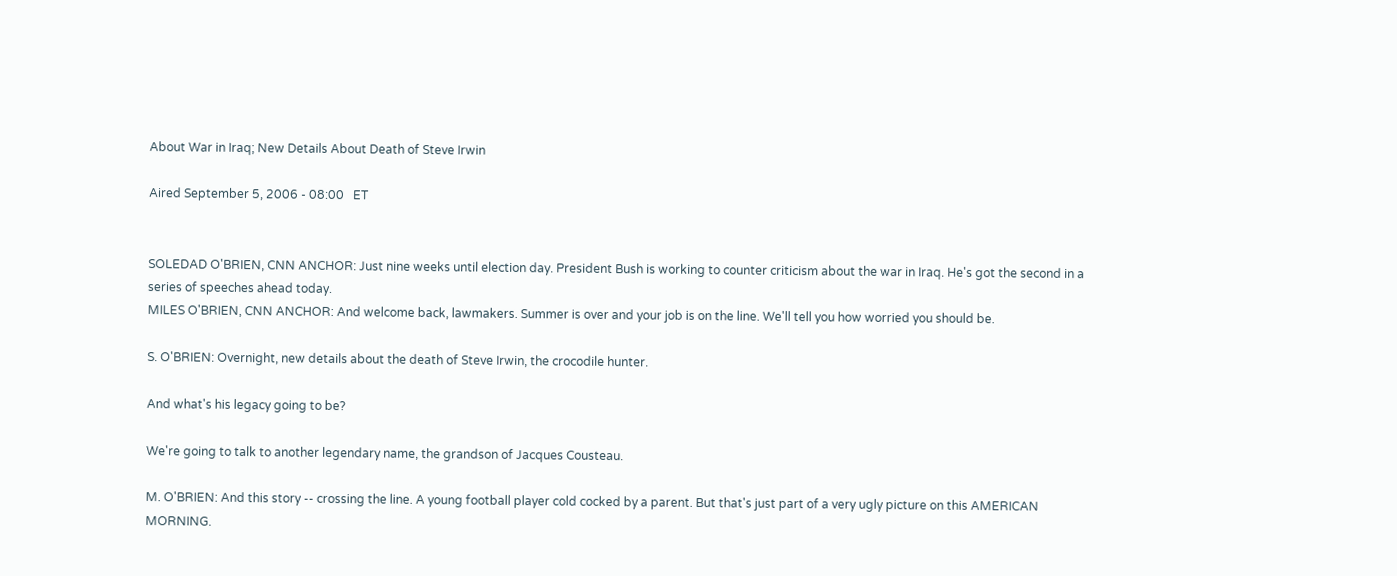About War in Iraq; New Details About Death of Steve Irwin

Aired September 5, 2006 - 08:00   ET


SOLEDAD O'BRIEN, CNN ANCHOR: Just nine weeks until election day. President Bush is working to counter criticism about the war in Iraq. He's got the second in a series of speeches ahead today.
MILES O'BRIEN, CNN ANCHOR: And welcome back, lawmakers. Summer is over and your job is on the line. We'll tell you how worried you should be.

S. O'BRIEN: Overnight, new details about the death of Steve Irwin, the crocodile hunter.

And what's his legacy going to be?

We're going to talk to another legendary name, the grandson of Jacques Cousteau.

M. O'BRIEN: And this story -- crossing the line. A young football player cold cocked by a parent. But that's just part of a very ugly picture on this AMERICAN MORNING.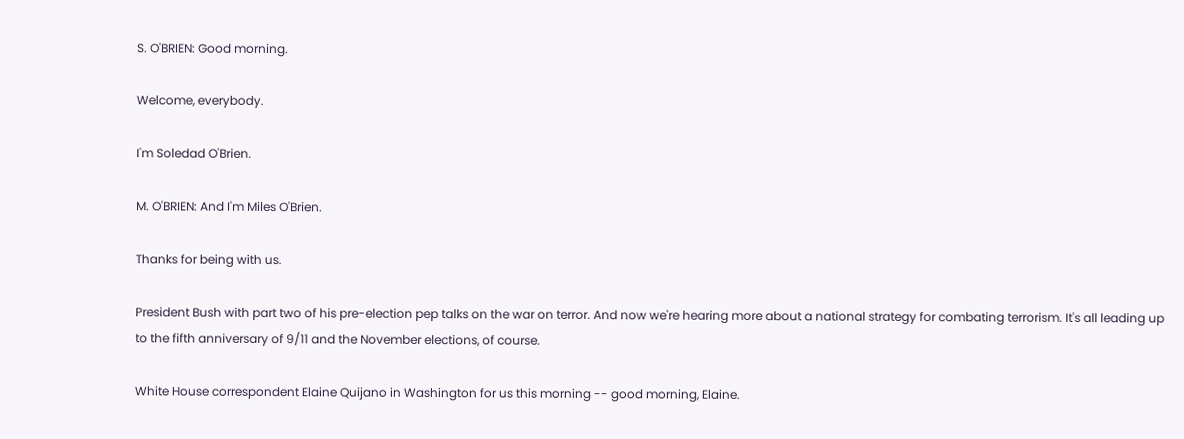S. O'BRIEN: Good morning.

Welcome, everybody.

I'm Soledad O'Brien.

M. O'BRIEN: And I'm Miles O'Brien.

Thanks for being with us.

President Bush with part two of his pre-election pep talks on the war on terror. And now we're hearing more about a national strategy for combating terrorism. It's all leading up to the fifth anniversary of 9/11 and the November elections, of course.

White House correspondent Elaine Quijano in Washington for us this morning -- good morning, Elaine.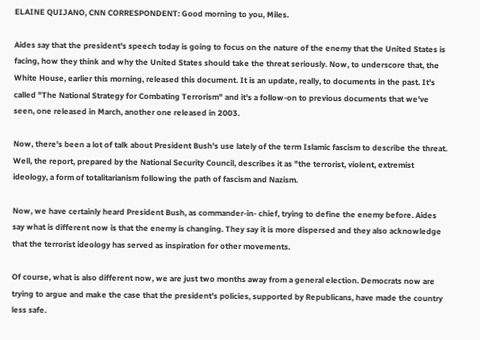ELAINE QUIJANO, CNN CORRESPONDENT: Good morning to you, Miles.

Aides say that the president's speech today is going to focus on the nature of the enemy that the United States is facing, how they think and why the United States should take the threat seriously. Now, to underscore that, the White House, earlier this morning, released this document. It is an update, really, to documents in the past. It's called "The National Strategy for Combating Terrorism" and it's a follow-on to previous documents that we've seen, one released in March, another one released in 2003.

Now, there's been a lot of talk about President Bush's use lately of the term Islamic fascism to describe the threat. Well, the report, prepared by the National Security Council, describes it as "the terrorist, violent, extremist ideology, a form of totalitarianism following the path of fascism and Nazism.

Now, we have certainly heard President Bush, as commander-in- chief, trying to define the enemy before. Aides say what is different now is that the enemy is changing. They say it is more dispersed and they also acknowledge that the terrorist ideology has served as inspiration for other movements.

Of course, what is also different now, we are just two months away from a general election. Democrats now are trying to argue and make the case that the president's policies, supported by Republicans, have made the country less safe.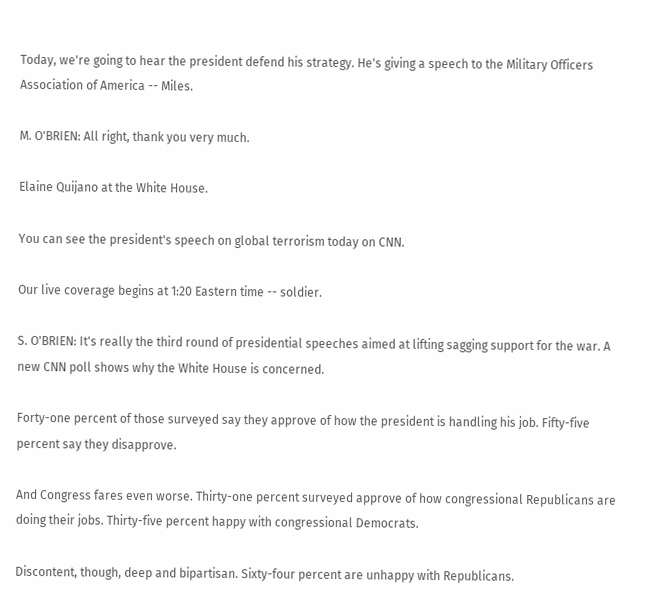Today, we're going to hear the president defend his strategy. He's giving a speech to the Military Officers Association of America -- Miles.

M. O'BRIEN: All right, thank you very much.

Elaine Quijano at the White House.

You can see the president's speech on global terrorism today on CNN.

Our live coverage begins at 1:20 Eastern time -- soldier.

S. O'BRIEN: It's really the third round of presidential speeches aimed at lifting sagging support for the war. A new CNN poll shows why the White House is concerned.

Forty-one percent of those surveyed say they approve of how the president is handling his job. Fifty-five percent say they disapprove.

And Congress fares even worse. Thirty-one percent surveyed approve of how congressional Republicans are doing their jobs. Thirty-five percent happy with congressional Democrats.

Discontent, though, deep and bipartisan. Sixty-four percent are unhappy with Republicans.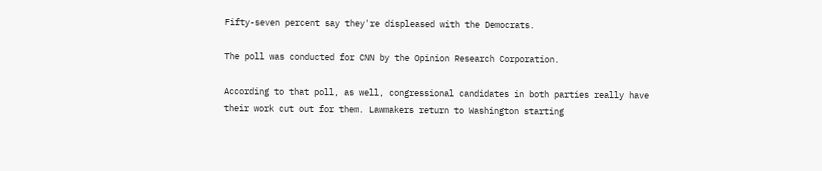Fifty-seven percent say they're displeased with the Democrats.

The poll was conducted for CNN by the Opinion Research Corporation.

According to that poll, as well, congressional candidates in both parties really have their work cut out for them. Lawmakers return to Washington starting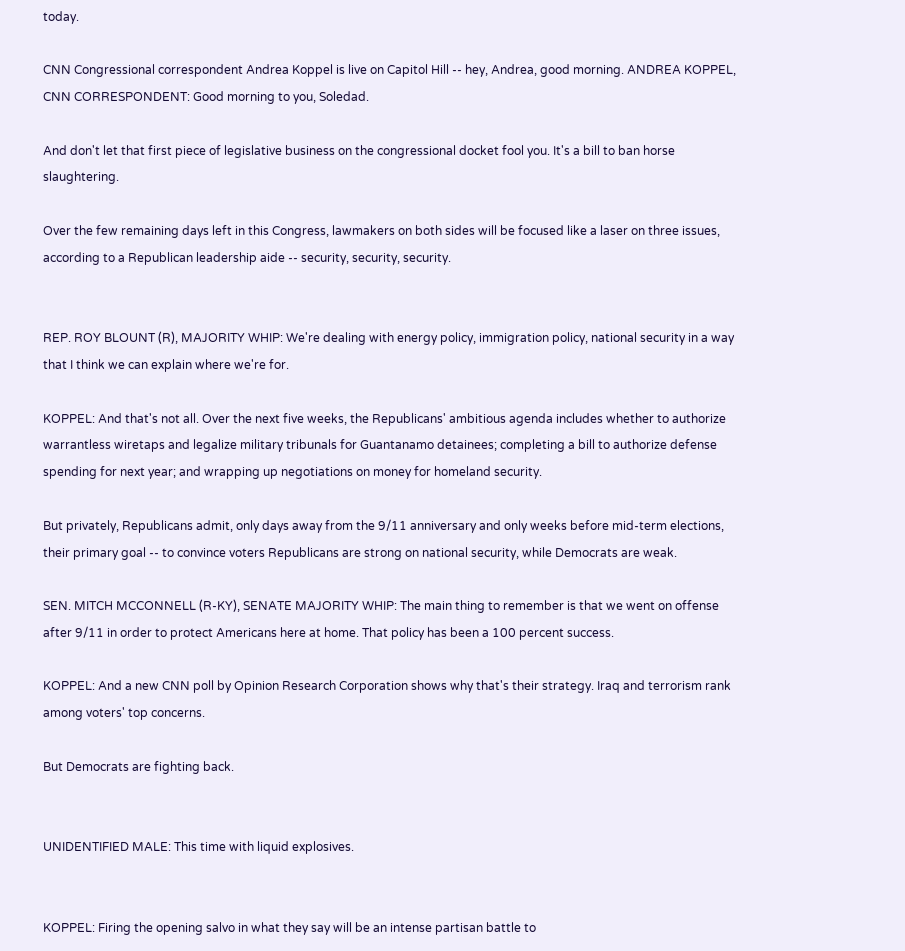today.

CNN Congressional correspondent Andrea Koppel is live on Capitol Hill -- hey, Andrea, good morning. ANDREA KOPPEL, CNN CORRESPONDENT: Good morning to you, Soledad.

And don't let that first piece of legislative business on the congressional docket fool you. It's a bill to ban horse slaughtering.

Over the few remaining days left in this Congress, lawmakers on both sides will be focused like a laser on three issues, according to a Republican leadership aide -- security, security, security.


REP. ROY BLOUNT (R), MAJORITY WHIP: We're dealing with energy policy, immigration policy, national security in a way that I think we can explain where we're for.

KOPPEL: And that's not all. Over the next five weeks, the Republicans' ambitious agenda includes whether to authorize warrantless wiretaps and legalize military tribunals for Guantanamo detainees; completing a bill to authorize defense spending for next year; and wrapping up negotiations on money for homeland security.

But privately, Republicans admit, only days away from the 9/11 anniversary and only weeks before mid-term elections, their primary goal -- to convince voters Republicans are strong on national security, while Democrats are weak.

SEN. MITCH MCCONNELL (R-KY), SENATE MAJORITY WHIP: The main thing to remember is that we went on offense after 9/11 in order to protect Americans here at home. That policy has been a 100 percent success.

KOPPEL: And a new CNN poll by Opinion Research Corporation shows why that's their strategy. Iraq and terrorism rank among voters' top concerns.

But Democrats are fighting back.


UNIDENTIFIED MALE: This time with liquid explosives.


KOPPEL: Firing the opening salvo in what they say will be an intense partisan battle to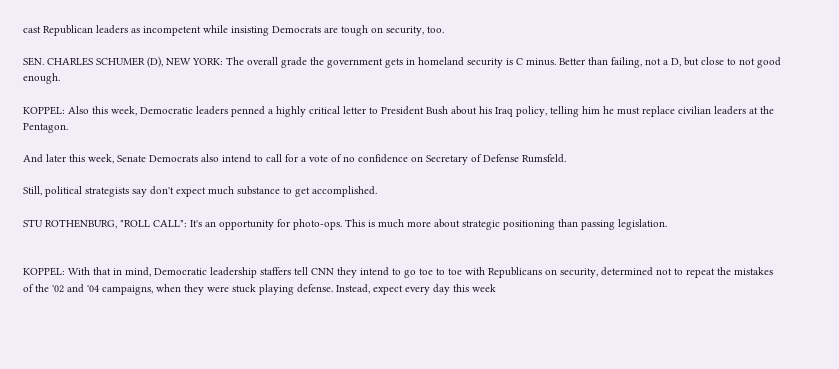cast Republican leaders as incompetent while insisting Democrats are tough on security, too.

SEN. CHARLES SCHUMER (D), NEW YORK: The overall grade the government gets in homeland security is C minus. Better than failing, not a D, but close to not good enough.

KOPPEL: Also this week, Democratic leaders penned a highly critical letter to President Bush about his Iraq policy, telling him he must replace civilian leaders at the Pentagon.

And later this week, Senate Democrats also intend to call for a vote of no confidence on Secretary of Defense Rumsfeld.

Still, political strategists say don't expect much substance to get accomplished.

STU ROTHENBURG, "ROLL CALL": It's an opportunity for photo-ops. This is much more about strategic positioning than passing legislation.


KOPPEL: With that in mind, Democratic leadership staffers tell CNN they intend to go toe to toe with Republicans on security, determined not to repeat the mistakes of the '02 and '04 campaigns, when they were stuck playing defense. Instead, expect every day this week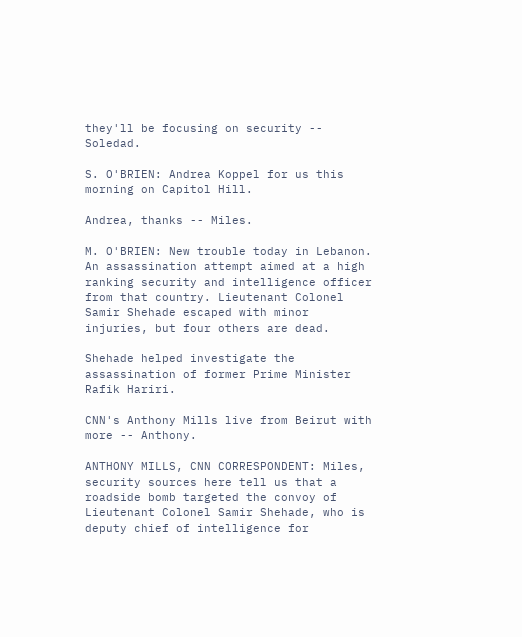they'll be focusing on security -- Soledad.

S. O'BRIEN: Andrea Koppel for us this morning on Capitol Hill.

Andrea, thanks -- Miles.

M. O'BRIEN: New trouble today in Lebanon. An assassination attempt aimed at a high ranking security and intelligence officer from that country. Lieutenant Colonel Samir Shehade escaped with minor injuries, but four others are dead.

Shehade helped investigate the assassination of former Prime Minister Rafik Hariri.

CNN's Anthony Mills live from Beirut with more -- Anthony.

ANTHONY MILLS, CNN CORRESPONDENT: Miles, security sources here tell us that a roadside bomb targeted the convoy of Lieutenant Colonel Samir Shehade, who is deputy chief of intelligence for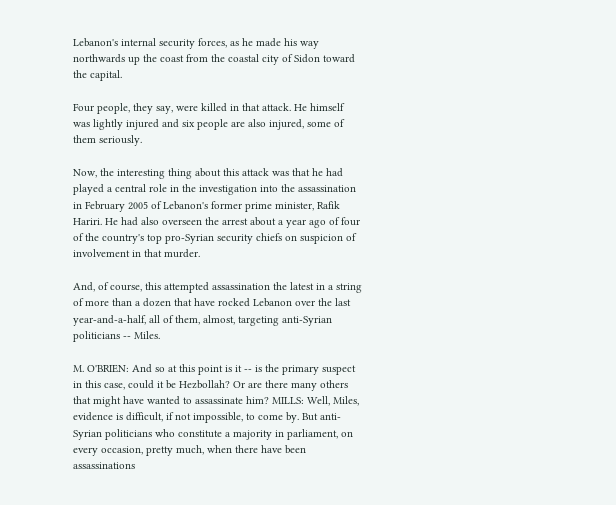Lebanon's internal security forces, as he made his way northwards up the coast from the coastal city of Sidon toward the capital.

Four people, they say, were killed in that attack. He himself was lightly injured and six people are also injured, some of them seriously.

Now, the interesting thing about this attack was that he had played a central role in the investigation into the assassination in February 2005 of Lebanon's former prime minister, Rafik Hariri. He had also overseen the arrest about a year ago of four of the country's top pro-Syrian security chiefs on suspicion of involvement in that murder.

And, of course, this attempted assassination the latest in a string of more than a dozen that have rocked Lebanon over the last year-and-a-half, all of them, almost, targeting anti-Syrian politicians -- Miles.

M. O'BRIEN: And so at this point is it -- is the primary suspect in this case, could it be Hezbollah? Or are there many others that might have wanted to assassinate him? MILLS: Well, Miles, evidence is difficult, if not impossible, to come by. But anti-Syrian politicians who constitute a majority in parliament, on every occasion, pretty much, when there have been assassinations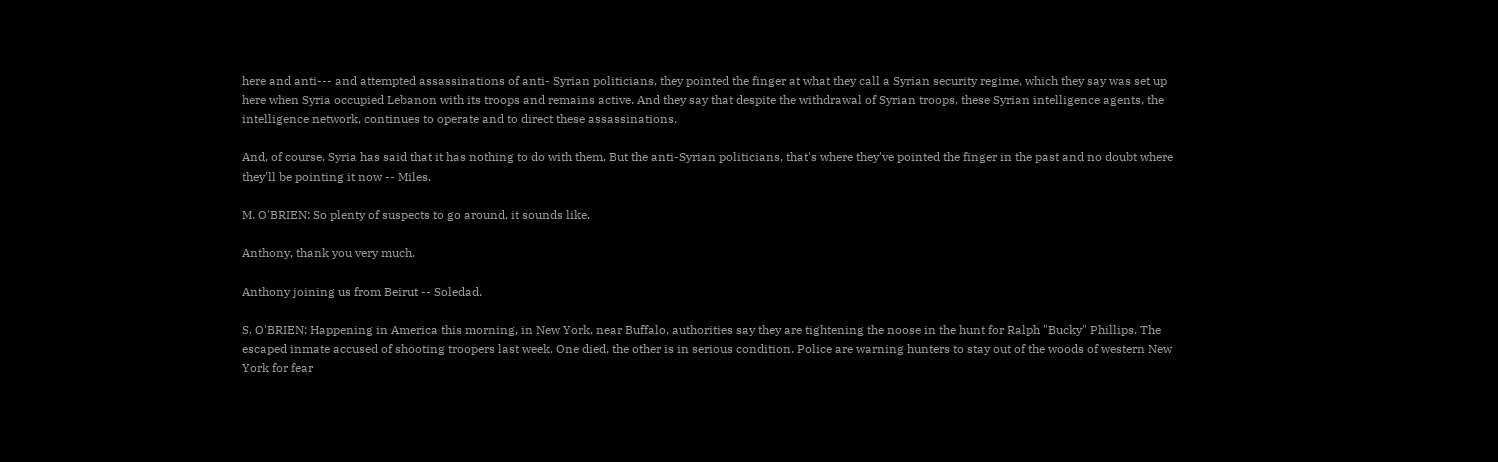here and anti--- and attempted assassinations of anti- Syrian politicians, they pointed the finger at what they call a Syrian security regime, which they say was set up here when Syria occupied Lebanon with its troops and remains active. And they say that despite the withdrawal of Syrian troops, these Syrian intelligence agents, the intelligence network, continues to operate and to direct these assassinations.

And, of course, Syria has said that it has nothing to do with them. But the anti-Syrian politicians, that's where they've pointed the finger in the past and no doubt where they'll be pointing it now -- Miles.

M. O'BRIEN: So plenty of suspects to go around, it sounds like.

Anthony, thank you very much.

Anthony joining us from Beirut -- Soledad.

S. O'BRIEN: Happening in America this morning, in New York, near Buffalo, authorities say they are tightening the noose in the hunt for Ralph "Bucky" Phillips. The escaped inmate accused of shooting troopers last week. One died, the other is in serious condition. Police are warning hunters to stay out of the woods of western New York for fear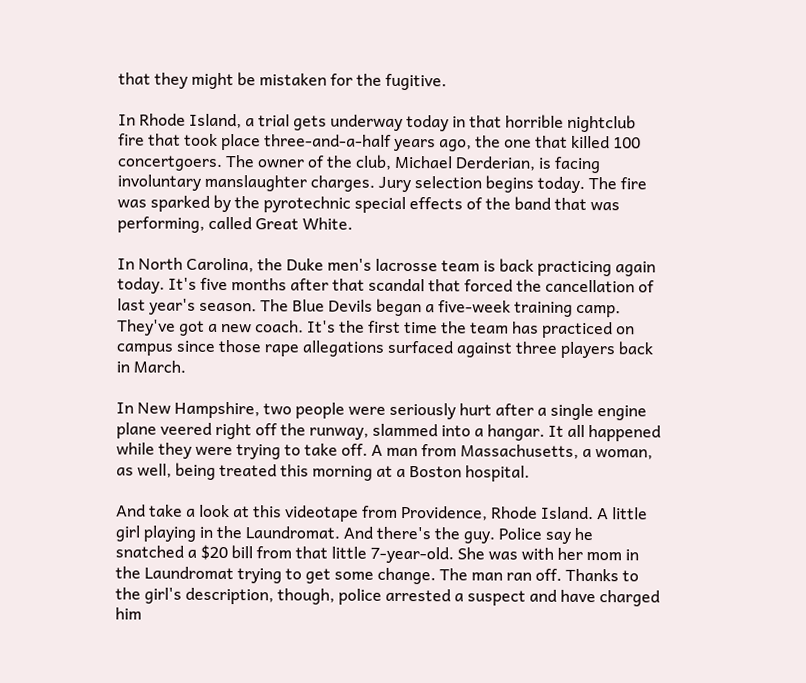that they might be mistaken for the fugitive.

In Rhode Island, a trial gets underway today in that horrible nightclub fire that took place three-and-a-half years ago, the one that killed 100 concertgoers. The owner of the club, Michael Derderian, is facing involuntary manslaughter charges. Jury selection begins today. The fire was sparked by the pyrotechnic special effects of the band that was performing, called Great White.

In North Carolina, the Duke men's lacrosse team is back practicing again today. It's five months after that scandal that forced the cancellation of last year's season. The Blue Devils began a five-week training camp. They've got a new coach. It's the first time the team has practiced on campus since those rape allegations surfaced against three players back in March.

In New Hampshire, two people were seriously hurt after a single engine plane veered right off the runway, slammed into a hangar. It all happened while they were trying to take off. A man from Massachusetts, a woman, as well, being treated this morning at a Boston hospital.

And take a look at this videotape from Providence, Rhode Island. A little girl playing in the Laundromat. And there's the guy. Police say he snatched a $20 bill from that little 7-year-old. She was with her mom in the Laundromat trying to get some change. The man ran off. Thanks to the girl's description, though, police arrested a suspect and have charged him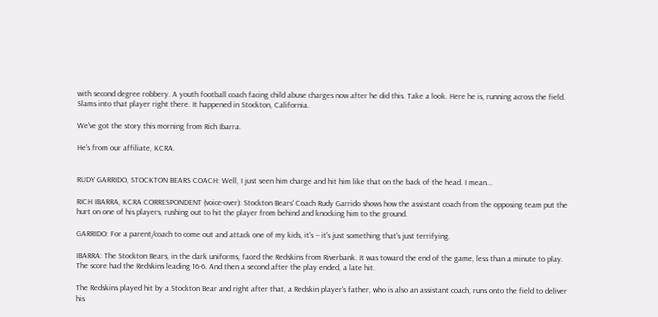with second degree robbery. A youth football coach facing child abuse charges now after he did this. Take a look. Here he is, running across the field. Slams into that player right there. It happened in Stockton, California.

We've got the story this morning from Rich Ibarra.

He's from our affiliate, KCRA.


RUDY GARRIDO, STOCKTON BEARS COACH: Well, I just seen him charge and hit him like that on the back of the head. I mean...

RICH IBARRA, KCRA CORRESPONDENT (voice-over): Stockton Bears' Coach Rudy Garrido shows how the assistant coach from the opposing team put the hurt on one of his players, rushing out to hit the player from behind and knocking him to the ground.

GARRIDO: For a parent/coach to come out and attack one of my kids, it's -- it's just something that's just terrifying.

IBARRA: The Stockton Bears, in the dark uniforms, faced the Redskins from Riverbank. It was toward the end of the game, less than a minute to play. The score had the Redskins leading 16-6. And then a second after the play ended, a late hit.

The Redskins played hit by a Stockton Bear and right after that, a Redskin player's father, who is also an assistant coach, runs onto the field to deliver his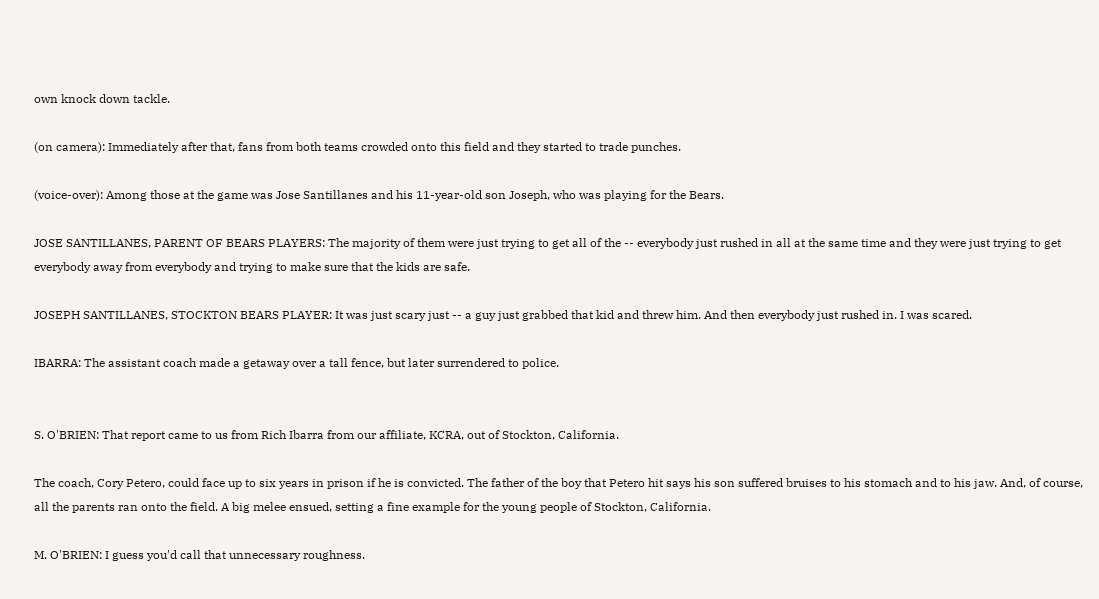own knock down tackle.

(on camera): Immediately after that, fans from both teams crowded onto this field and they started to trade punches.

(voice-over): Among those at the game was Jose Santillanes and his 11-year-old son Joseph, who was playing for the Bears.

JOSE SANTILLANES, PARENT OF BEARS PLAYERS: The majority of them were just trying to get all of the -- everybody just rushed in all at the same time and they were just trying to get everybody away from everybody and trying to make sure that the kids are safe.

JOSEPH SANTILLANES, STOCKTON BEARS PLAYER: It was just scary just -- a guy just grabbed that kid and threw him. And then everybody just rushed in. I was scared.

IBARRA: The assistant coach made a getaway over a tall fence, but later surrendered to police.


S. O'BRIEN: That report came to us from Rich Ibarra from our affiliate, KCRA, out of Stockton, California.

The coach, Cory Petero, could face up to six years in prison if he is convicted. The father of the boy that Petero hit says his son suffered bruises to his stomach and to his jaw. And, of course, all the parents ran onto the field. A big melee ensued, setting a fine example for the young people of Stockton, California.

M. O'BRIEN: I guess you'd call that unnecessary roughness.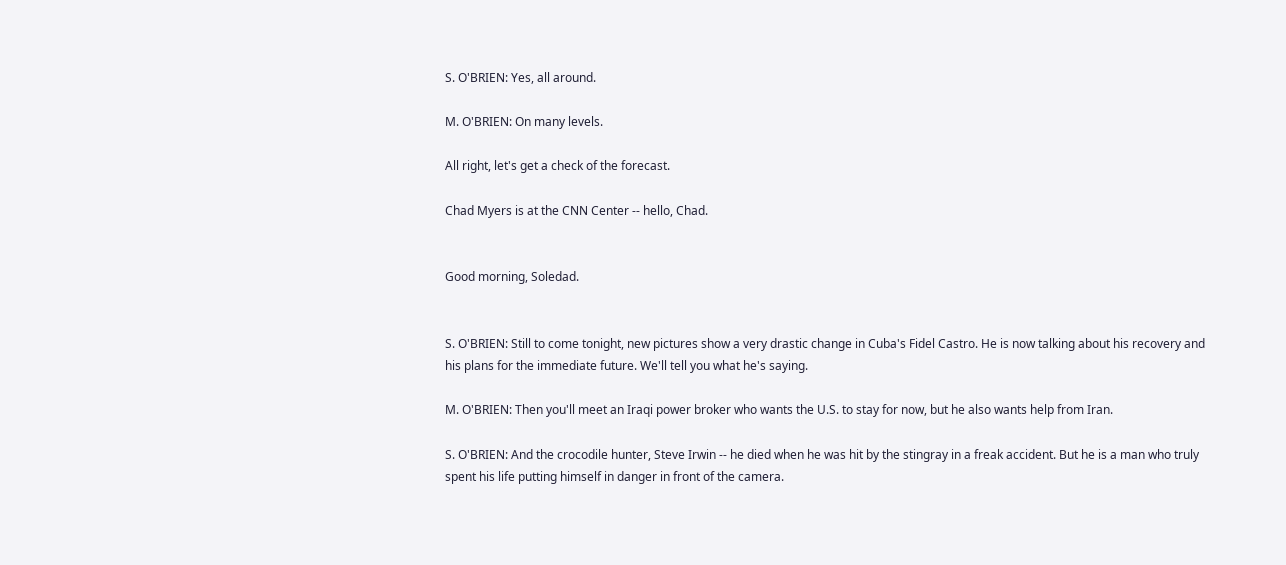S. O'BRIEN: Yes, all around.

M. O'BRIEN: On many levels.

All right, let's get a check of the forecast.

Chad Myers is at the CNN Center -- hello, Chad.


Good morning, Soledad.


S. O'BRIEN: Still to come tonight, new pictures show a very drastic change in Cuba's Fidel Castro. He is now talking about his recovery and his plans for the immediate future. We'll tell you what he's saying.

M. O'BRIEN: Then you'll meet an Iraqi power broker who wants the U.S. to stay for now, but he also wants help from Iran.

S. O'BRIEN: And the crocodile hunter, Steve Irwin -- he died when he was hit by the stingray in a freak accident. But he is a man who truly spent his life putting himself in danger in front of the camera.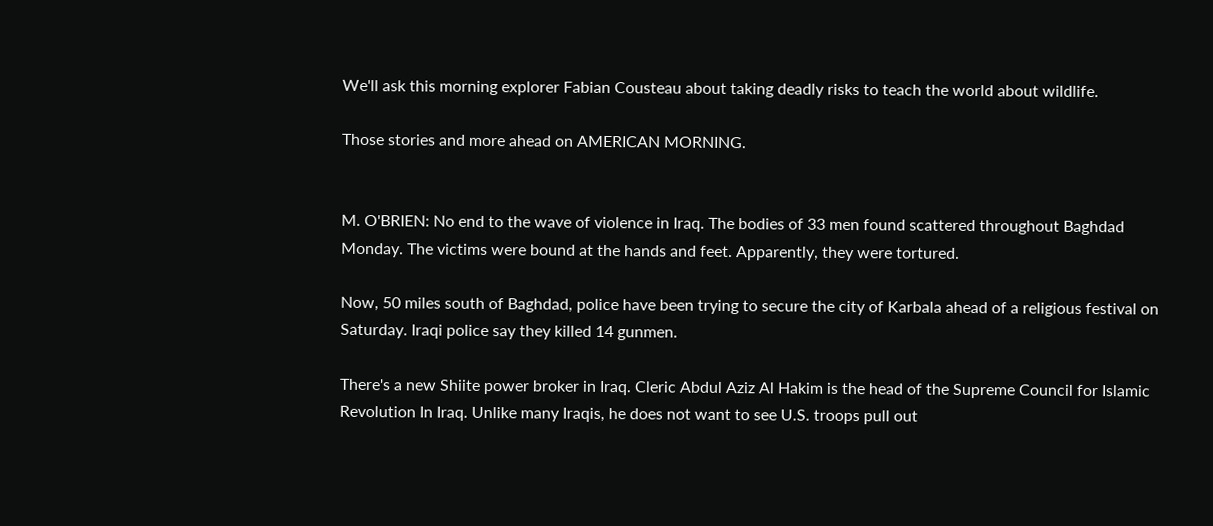We'll ask this morning explorer Fabian Cousteau about taking deadly risks to teach the world about wildlife.

Those stories and more ahead on AMERICAN MORNING.


M. O'BRIEN: No end to the wave of violence in Iraq. The bodies of 33 men found scattered throughout Baghdad Monday. The victims were bound at the hands and feet. Apparently, they were tortured.

Now, 50 miles south of Baghdad, police have been trying to secure the city of Karbala ahead of a religious festival on Saturday. Iraqi police say they killed 14 gunmen.

There's a new Shiite power broker in Iraq. Cleric Abdul Aziz Al Hakim is the head of the Supreme Council for Islamic Revolution In Iraq. Unlike many Iraqis, he does not want to see U.S. troops pull out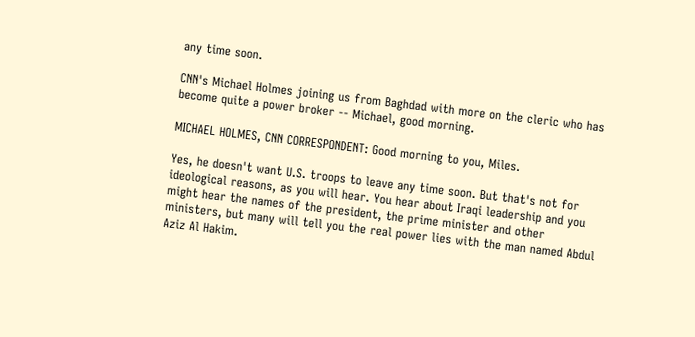any time soon.

CNN's Michael Holmes joining us from Baghdad with more on the cleric who has become quite a power broker -- Michael, good morning.

MICHAEL HOLMES, CNN CORRESPONDENT: Good morning to you, Miles.

Yes, he doesn't want U.S. troops to leave any time soon. But that's not for ideological reasons, as you will hear. You hear about Iraqi leadership and you might hear the names of the president, the prime minister and other ministers, but many will tell you the real power lies with the man named Abdul Aziz Al Hakim.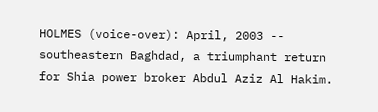HOLMES (voice-over): April, 2003 -- southeastern Baghdad, a triumphant return for Shia power broker Abdul Aziz Al Hakim.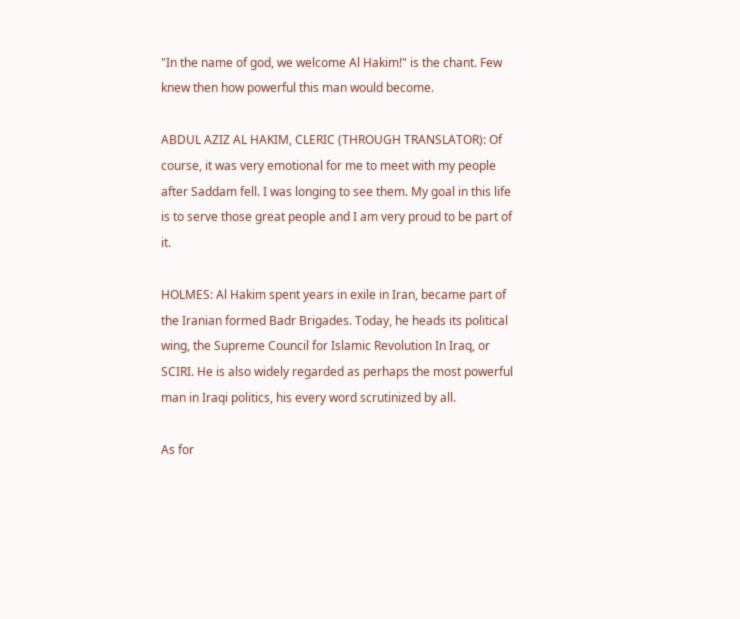"In the name of god, we welcome Al Hakim!" is the chant. Few knew then how powerful this man would become.

ABDUL AZIZ AL HAKIM, CLERIC (THROUGH TRANSLATOR): Of course, it was very emotional for me to meet with my people after Saddam fell. I was longing to see them. My goal in this life is to serve those great people and I am very proud to be part of it.

HOLMES: Al Hakim spent years in exile in Iran, became part of the Iranian formed Badr Brigades. Today, he heads its political wing, the Supreme Council for Islamic Revolution In Iraq, or SCIRI. He is also widely regarded as perhaps the most powerful man in Iraqi politics, his every word scrutinized by all.

As for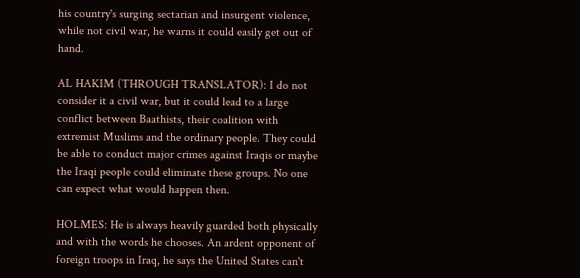his country's surging sectarian and insurgent violence, while not civil war, he warns it could easily get out of hand.

AL HAKIM (THROUGH TRANSLATOR): I do not consider it a civil war, but it could lead to a large conflict between Baathists, their coalition with extremist Muslims and the ordinary people. They could be able to conduct major crimes against Iraqis or maybe the Iraqi people could eliminate these groups. No one can expect what would happen then.

HOLMES: He is always heavily guarded both physically and with the words he chooses. An ardent opponent of foreign troops in Iraq, he says the United States can't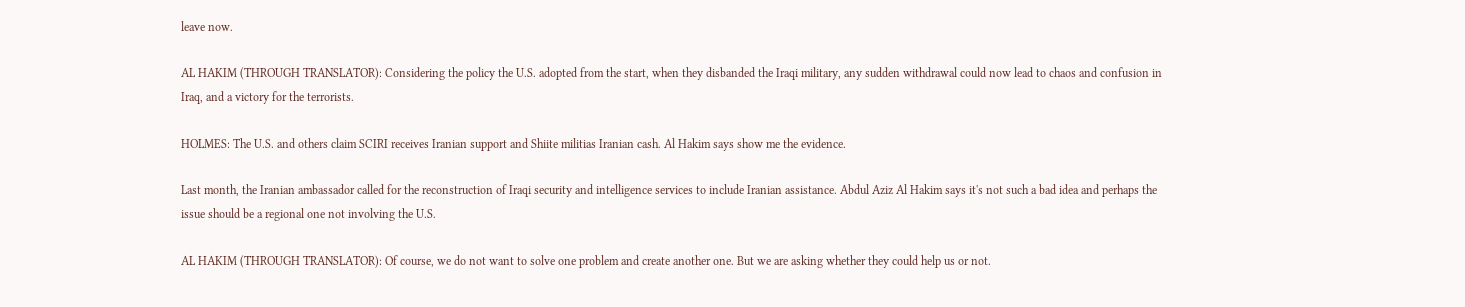leave now.

AL HAKIM (THROUGH TRANSLATOR): Considering the policy the U.S. adopted from the start, when they disbanded the Iraqi military, any sudden withdrawal could now lead to chaos and confusion in Iraq, and a victory for the terrorists.

HOLMES: The U.S. and others claim SCIRI receives Iranian support and Shiite militias Iranian cash. Al Hakim says show me the evidence.

Last month, the Iranian ambassador called for the reconstruction of Iraqi security and intelligence services to include Iranian assistance. Abdul Aziz Al Hakim says it's not such a bad idea and perhaps the issue should be a regional one not involving the U.S.

AL HAKIM (THROUGH TRANSLATOR): Of course, we do not want to solve one problem and create another one. But we are asking whether they could help us or not.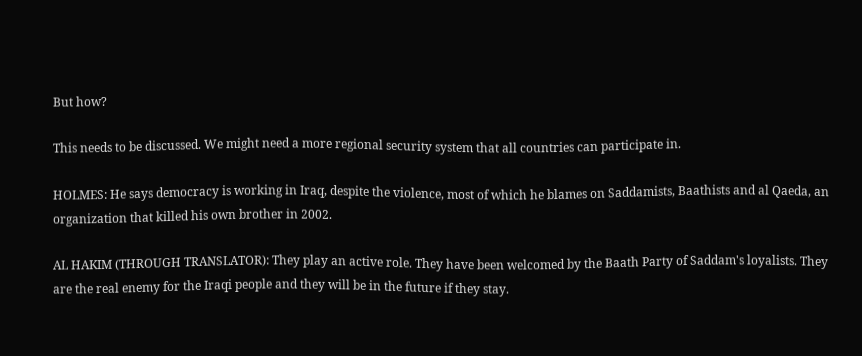But how?

This needs to be discussed. We might need a more regional security system that all countries can participate in.

HOLMES: He says democracy is working in Iraq, despite the violence, most of which he blames on Saddamists, Baathists and al Qaeda, an organization that killed his own brother in 2002.

AL HAKIM (THROUGH TRANSLATOR): They play an active role. They have been welcomed by the Baath Party of Saddam's loyalists. They are the real enemy for the Iraqi people and they will be in the future if they stay.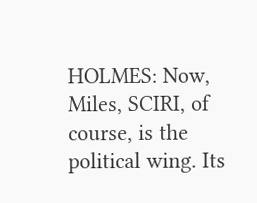HOLMES: Now, Miles, SCIRI, of course, is the political wing. Its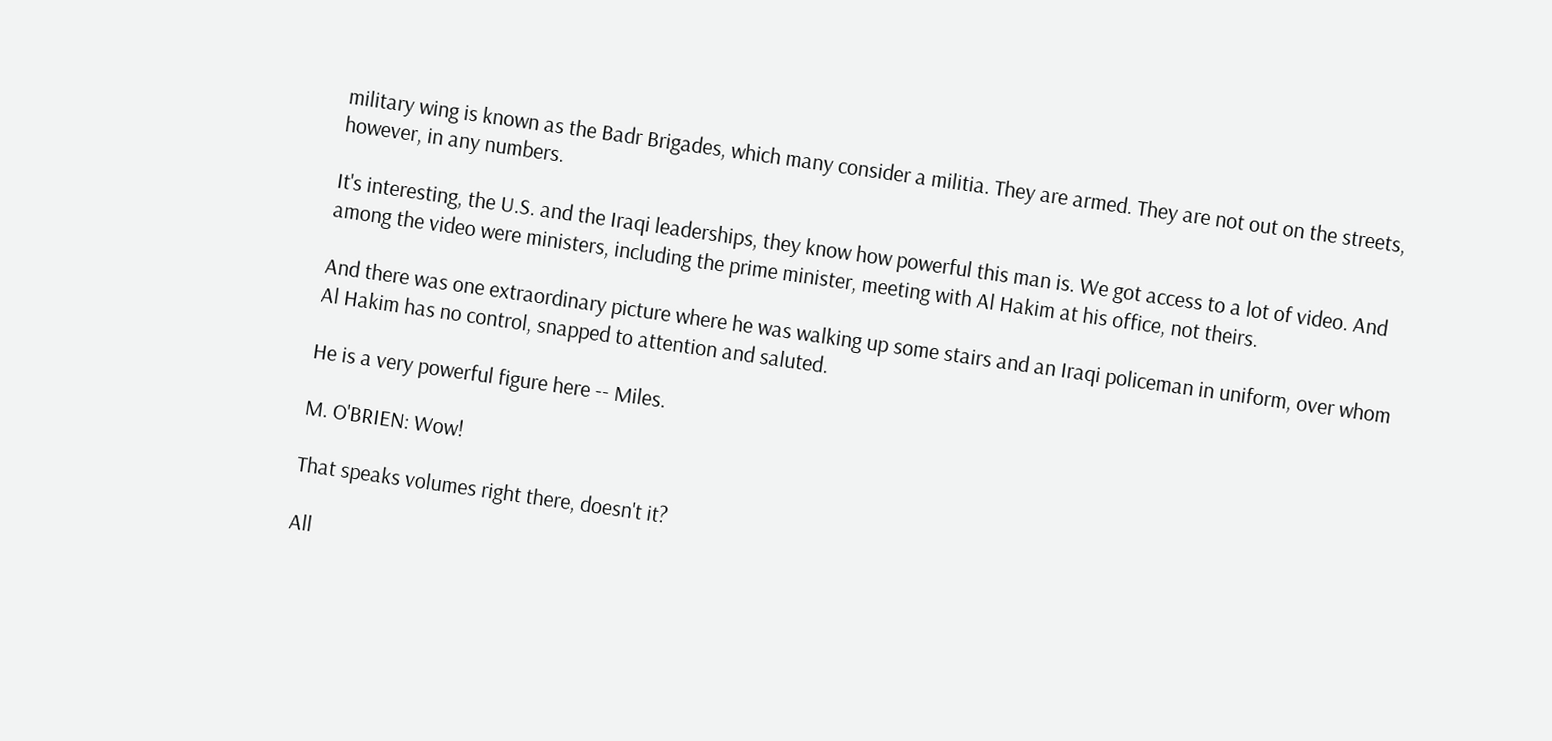military wing is known as the Badr Brigades, which many consider a militia. They are armed. They are not out on the streets, however, in any numbers.

It's interesting, the U.S. and the Iraqi leaderships, they know how powerful this man is. We got access to a lot of video. And among the video were ministers, including the prime minister, meeting with Al Hakim at his office, not theirs.

And there was one extraordinary picture where he was walking up some stairs and an Iraqi policeman in uniform, over whom Al Hakim has no control, snapped to attention and saluted.

He is a very powerful figure here -- Miles.

M. O'BRIEN: Wow!

That speaks volumes right there, doesn't it?

All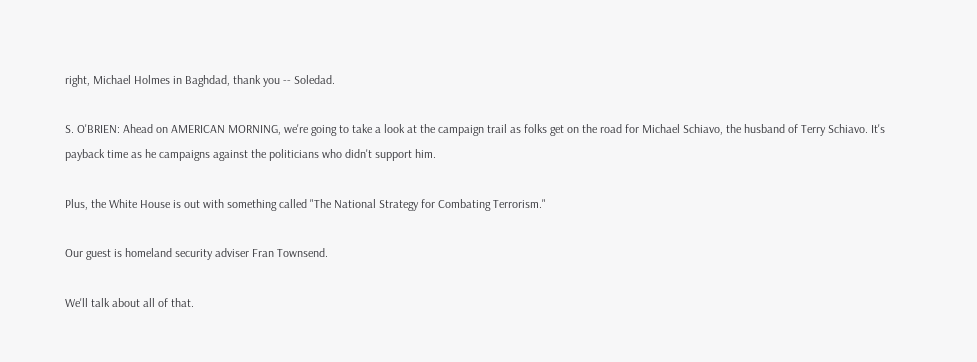right, Michael Holmes in Baghdad, thank you -- Soledad.

S. O'BRIEN: Ahead on AMERICAN MORNING, we're going to take a look at the campaign trail as folks get on the road for Michael Schiavo, the husband of Terry Schiavo. It's payback time as he campaigns against the politicians who didn't support him.

Plus, the White House is out with something called "The National Strategy for Combating Terrorism."

Our guest is homeland security adviser Fran Townsend.

We'll talk about all of that.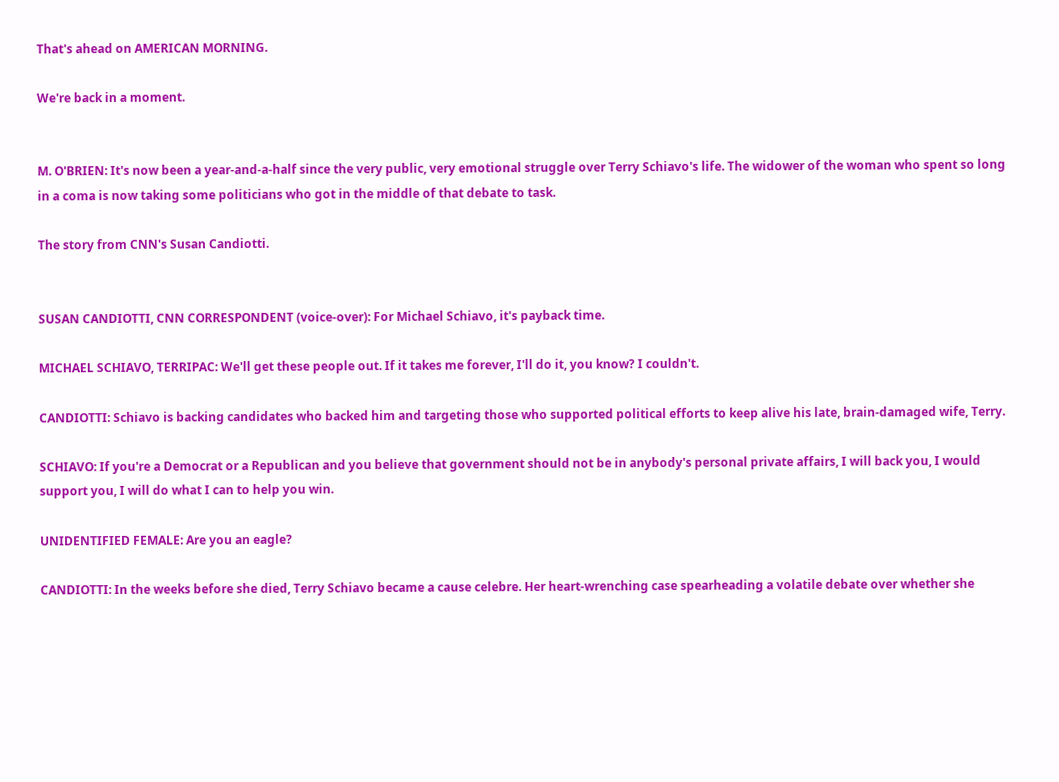That's ahead on AMERICAN MORNING.

We're back in a moment.


M. O'BRIEN: It's now been a year-and-a-half since the very public, very emotional struggle over Terry Schiavo's life. The widower of the woman who spent so long in a coma is now taking some politicians who got in the middle of that debate to task.

The story from CNN's Susan Candiotti.


SUSAN CANDIOTTI, CNN CORRESPONDENT (voice-over): For Michael Schiavo, it's payback time.

MICHAEL SCHIAVO, TERRIPAC: We'll get these people out. If it takes me forever, I'll do it, you know? I couldn't.

CANDIOTTI: Schiavo is backing candidates who backed him and targeting those who supported political efforts to keep alive his late, brain-damaged wife, Terry.

SCHIAVO: If you're a Democrat or a Republican and you believe that government should not be in anybody's personal private affairs, I will back you, I would support you, I will do what I can to help you win.

UNIDENTIFIED FEMALE: Are you an eagle?

CANDIOTTI: In the weeks before she died, Terry Schiavo became a cause celebre. Her heart-wrenching case spearheading a volatile debate over whether she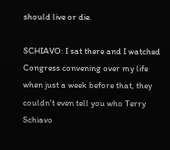should live or die.

SCHIAVO: I sat there and I watched Congress convening over my life when just a week before that, they couldn't even tell you who Terry Schiavo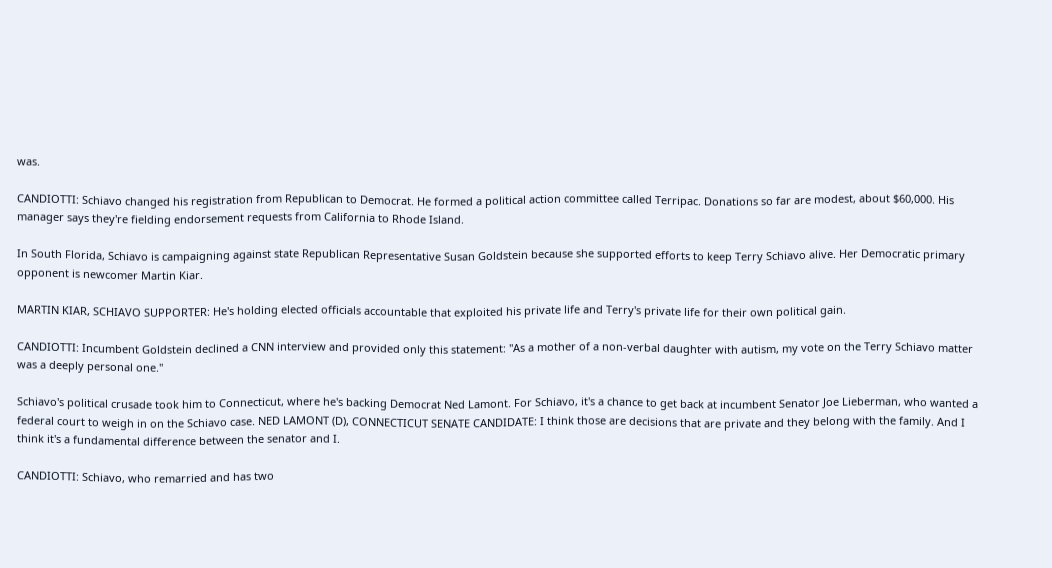was.

CANDIOTTI: Schiavo changed his registration from Republican to Democrat. He formed a political action committee called Terripac. Donations so far are modest, about $60,000. His manager says they're fielding endorsement requests from California to Rhode Island.

In South Florida, Schiavo is campaigning against state Republican Representative Susan Goldstein because she supported efforts to keep Terry Schiavo alive. Her Democratic primary opponent is newcomer Martin Kiar.

MARTIN KIAR, SCHIAVO SUPPORTER: He's holding elected officials accountable that exploited his private life and Terry's private life for their own political gain.

CANDIOTTI: Incumbent Goldstein declined a CNN interview and provided only this statement: "As a mother of a non-verbal daughter with autism, my vote on the Terry Schiavo matter was a deeply personal one."

Schiavo's political crusade took him to Connecticut, where he's backing Democrat Ned Lamont. For Schiavo, it's a chance to get back at incumbent Senator Joe Lieberman, who wanted a federal court to weigh in on the Schiavo case. NED LAMONT (D), CONNECTICUT SENATE CANDIDATE: I think those are decisions that are private and they belong with the family. And I think it's a fundamental difference between the senator and I.

CANDIOTTI: Schiavo, who remarried and has two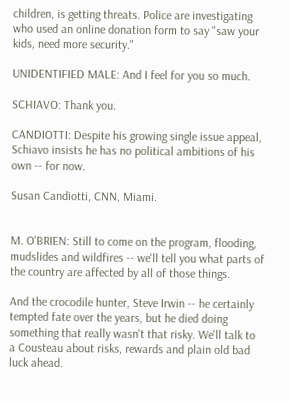children, is getting threats. Police are investigating who used an online donation form to say "saw your kids, need more security."

UNIDENTIFIED MALE: And I feel for you so much.

SCHIAVO: Thank you.

CANDIOTTI: Despite his growing single issue appeal, Schiavo insists he has no political ambitions of his own -- for now.

Susan Candiotti, CNN, Miami.


M. O'BRIEN: Still to come on the program, flooding, mudslides and wildfires -- we'll tell you what parts of the country are affected by all of those things.

And the crocodile hunter, Steve Irwin -- he certainly tempted fate over the years, but he died doing something that really wasn't that risky. We'll talk to a Cousteau about risks, rewards and plain old bad luck ahead.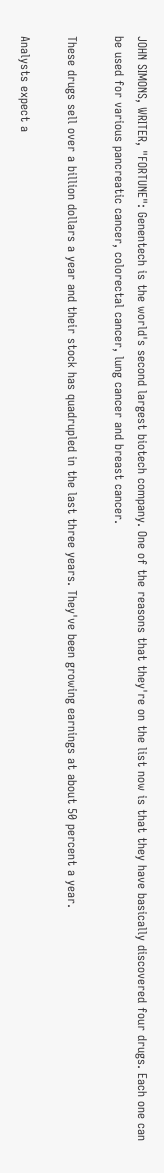JOHN SIMONS, WRITER, "FORTUNE": Genentech is the world's second largest biotech company. One of the reasons that they're on the list now is that they have basically discovered four drugs. Each one can be used for various pancreatic cancer, colorectal cancer, lung cancer and breast cancer.

These drugs sell over a billion dollars a year and their stock has quadrupled in the last three years. They've been growing earnings at about 50 percent a year.

Analysts expect a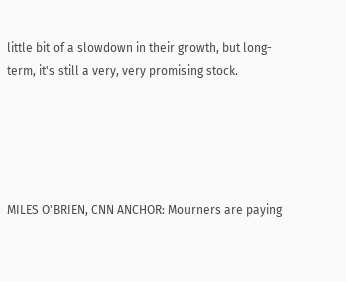little bit of a slowdown in their growth, but long-term, it's still a very, very promising stock.





MILES O'BRIEN, CNN ANCHOR: Mourners are paying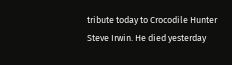tribute today to Crocodile Hunter Steve Irwin. He died yesterday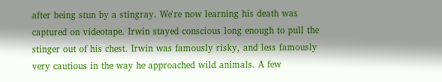after being stun by a stingray. We're now learning his death was captured on videotape. Irwin stayed conscious long enough to pull the stinger out of his chest. Irwin was famously risky, and less famously very cautious in the way he approached wild animals. A few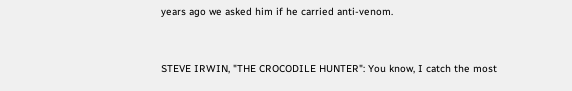years ago we asked him if he carried anti-venom.


STEVE IRWIN, "THE CROCODILE HUNTER": You know, I catch the most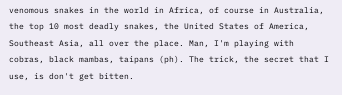venomous snakes in the world in Africa, of course in Australia, the top 10 most deadly snakes, the United States of America, Southeast Asia, all over the place. Man, I'm playing with cobras, black mambas, taipans (ph). The trick, the secret that I use, is don't get bitten.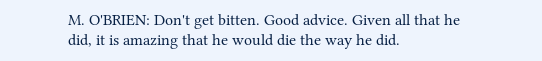M. O'BRIEN: Don't get bitten. Good advice. Given all that he did, it is amazing that he would die the way he did.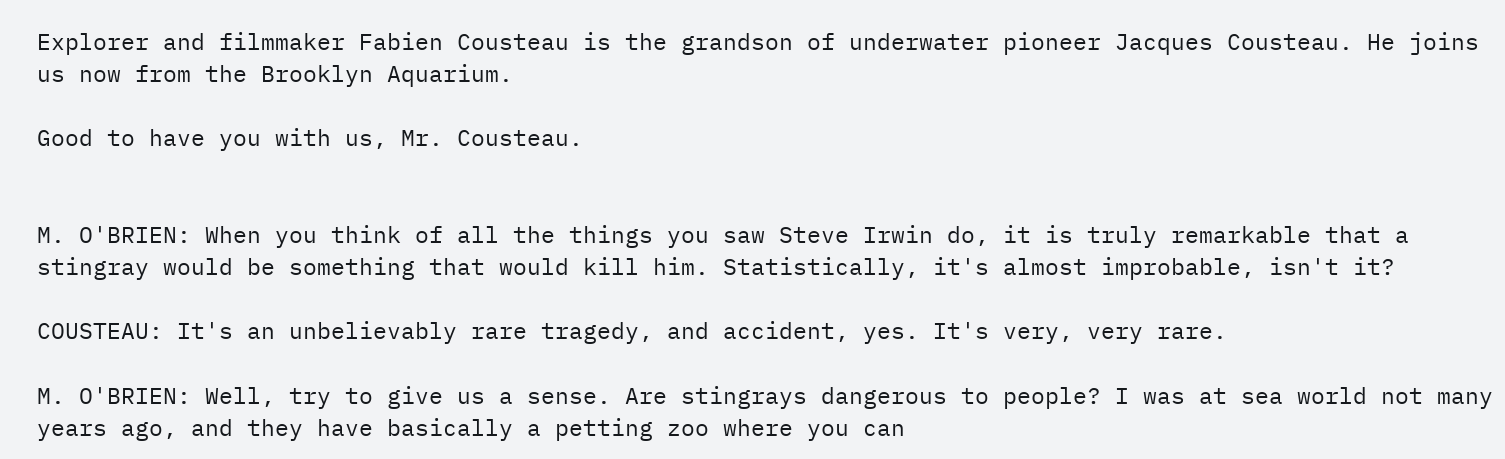Explorer and filmmaker Fabien Cousteau is the grandson of underwater pioneer Jacques Cousteau. He joins us now from the Brooklyn Aquarium.

Good to have you with us, Mr. Cousteau.


M. O'BRIEN: When you think of all the things you saw Steve Irwin do, it is truly remarkable that a stingray would be something that would kill him. Statistically, it's almost improbable, isn't it?

COUSTEAU: It's an unbelievably rare tragedy, and accident, yes. It's very, very rare.

M. O'BRIEN: Well, try to give us a sense. Are stingrays dangerous to people? I was at sea world not many years ago, and they have basically a petting zoo where you can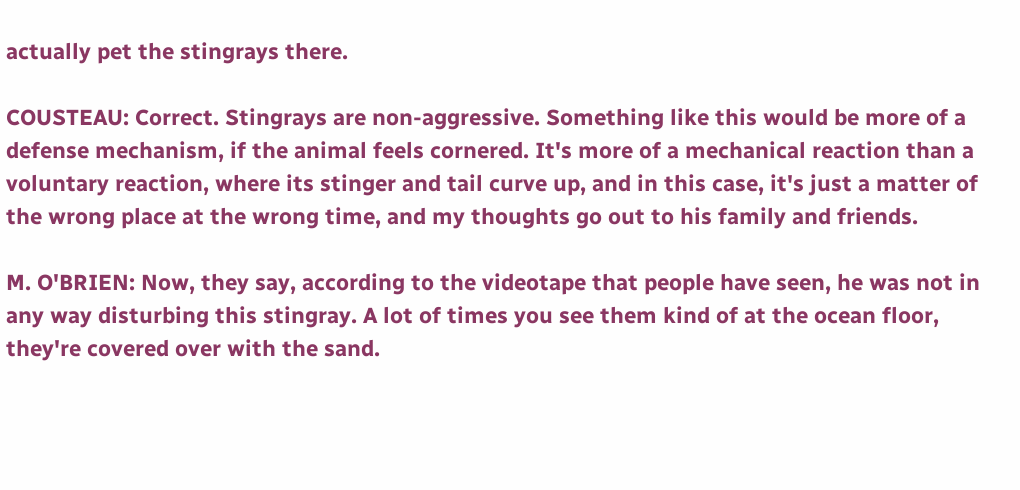actually pet the stingrays there.

COUSTEAU: Correct. Stingrays are non-aggressive. Something like this would be more of a defense mechanism, if the animal feels cornered. It's more of a mechanical reaction than a voluntary reaction, where its stinger and tail curve up, and in this case, it's just a matter of the wrong place at the wrong time, and my thoughts go out to his family and friends.

M. O'BRIEN: Now, they say, according to the videotape that people have seen, he was not in any way disturbing this stingray. A lot of times you see them kind of at the ocean floor, they're covered over with the sand.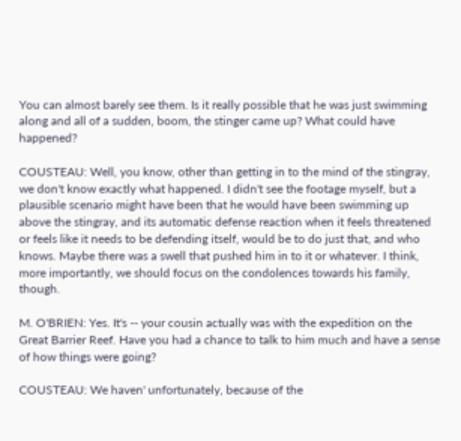You can almost barely see them. Is it really possible that he was just swimming along and all of a sudden, boom, the stinger came up? What could have happened?

COUSTEAU: Well, you know, other than getting in to the mind of the stingray, we don't know exactly what happened. I didn't see the footage myself, but a plausible scenario might have been that he would have been swimming up above the stingray, and its automatic defense reaction when it feels threatened or feels like it needs to be defending itself, would be to do just that, and who knows. Maybe there was a swell that pushed him in to it or whatever. I think, more importantly, we should focus on the condolences towards his family, though.

M. O'BRIEN: Yes. It's -- your cousin actually was with the expedition on the Great Barrier Reef. Have you had a chance to talk to him much and have a sense of how things were going?

COUSTEAU: We haven' unfortunately, because of the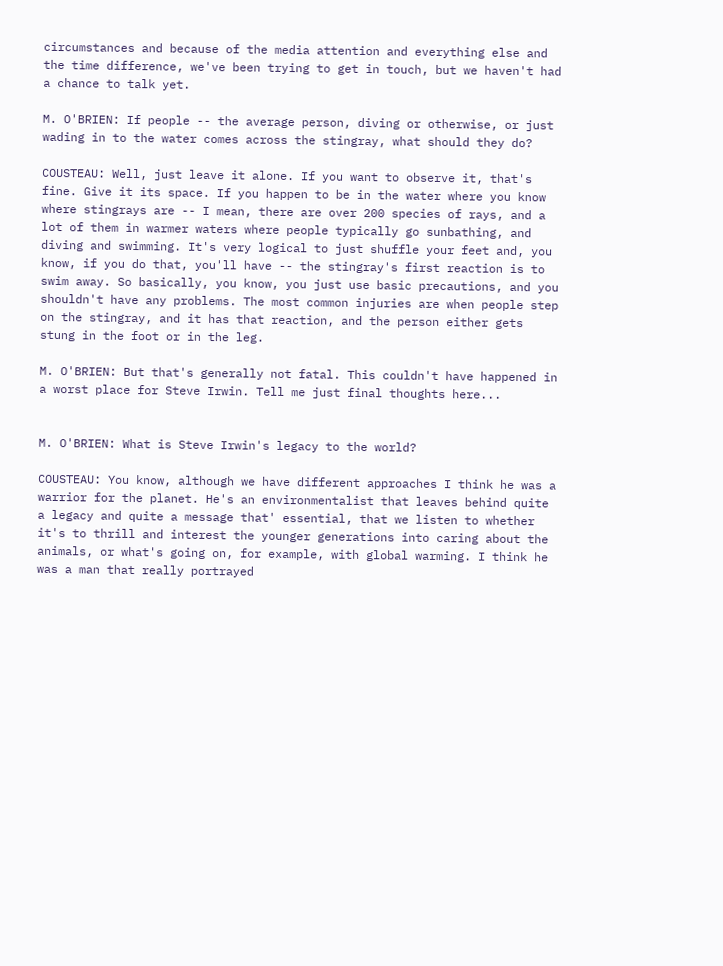circumstances and because of the media attention and everything else and the time difference, we've been trying to get in touch, but we haven't had a chance to talk yet.

M. O'BRIEN: If people -- the average person, diving or otherwise, or just wading in to the water comes across the stingray, what should they do?

COUSTEAU: Well, just leave it alone. If you want to observe it, that's fine. Give it its space. If you happen to be in the water where you know where stingrays are -- I mean, there are over 200 species of rays, and a lot of them in warmer waters where people typically go sunbathing, and diving and swimming. It's very logical to just shuffle your feet and, you know, if you do that, you'll have -- the stingray's first reaction is to swim away. So basically, you know, you just use basic precautions, and you shouldn't have any problems. The most common injuries are when people step on the stingray, and it has that reaction, and the person either gets stung in the foot or in the leg.

M. O'BRIEN: But that's generally not fatal. This couldn't have happened in a worst place for Steve Irwin. Tell me just final thoughts here...


M. O'BRIEN: What is Steve Irwin's legacy to the world?

COUSTEAU: You know, although we have different approaches I think he was a warrior for the planet. He's an environmentalist that leaves behind quite a legacy and quite a message that' essential, that we listen to whether it's to thrill and interest the younger generations into caring about the animals, or what's going on, for example, with global warming. I think he was a man that really portrayed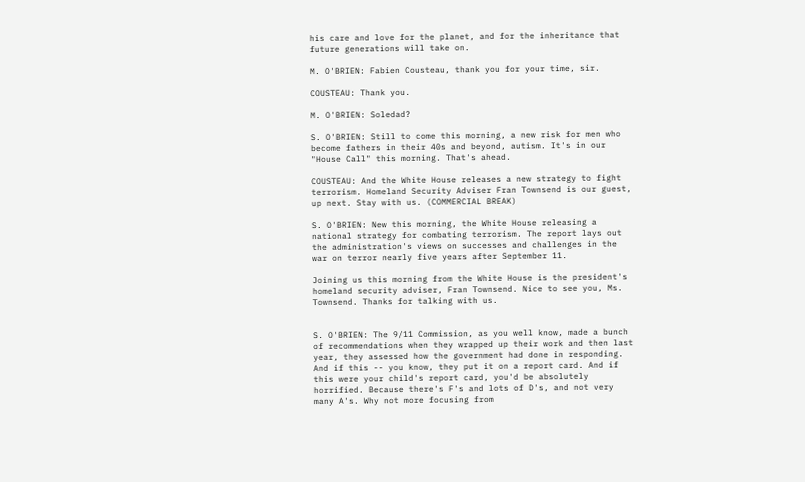his care and love for the planet, and for the inheritance that future generations will take on.

M. O'BRIEN: Fabien Cousteau, thank you for your time, sir.

COUSTEAU: Thank you.

M. O'BRIEN: Soledad?

S. O'BRIEN: Still to come this morning, a new risk for men who become fathers in their 40s and beyond, autism. It's in our "House Call" this morning. That's ahead.

COUSTEAU: And the White House releases a new strategy to fight terrorism. Homeland Security Adviser Fran Townsend is our guest, up next. Stay with us. (COMMERCIAL BREAK)

S. O'BRIEN: New this morning, the White House releasing a national strategy for combating terrorism. The report lays out the administration's views on successes and challenges in the war on terror nearly five years after September 11.

Joining us this morning from the White House is the president's homeland security adviser, Fran Townsend. Nice to see you, Ms. Townsend. Thanks for talking with us.


S. O'BRIEN: The 9/11 Commission, as you well know, made a bunch of recommendations when they wrapped up their work and then last year, they assessed how the government had done in responding. And if this -- you know, they put it on a report card. And if this were your child's report card, you'd be absolutely horrified. Because there's F's and lots of D's, and not very many A's. Why not more focusing from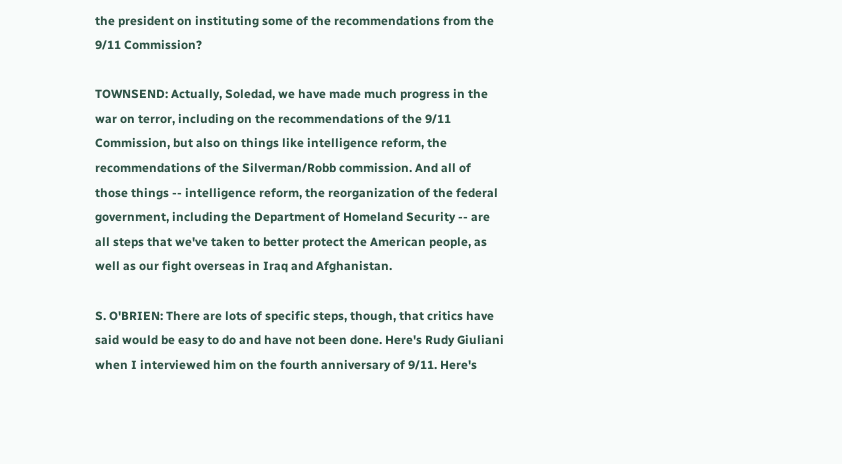the president on instituting some of the recommendations from the 9/11 Commission?

TOWNSEND: Actually, Soledad, we have made much progress in the war on terror, including on the recommendations of the 9/11 Commission, but also on things like intelligence reform, the recommendations of the Silverman/Robb commission. And all of those things -- intelligence reform, the reorganization of the federal government, including the Department of Homeland Security -- are all steps that we've taken to better protect the American people, as well as our fight overseas in Iraq and Afghanistan.

S. O'BRIEN: There are lots of specific steps, though, that critics have said would be easy to do and have not been done. Here's Rudy Giuliani when I interviewed him on the fourth anniversary of 9/11. Here's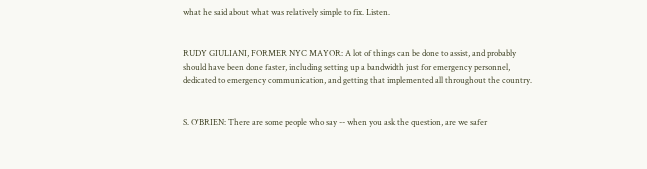what he said about what was relatively simple to fix. Listen.


RUDY GIULIANI, FORMER NYC MAYOR: A lot of things can be done to assist, and probably should have been done faster, including setting up a bandwidth just for emergency personnel, dedicated to emergency communication, and getting that implemented all throughout the country.


S. O'BRIEN: There are some people who say -- when you ask the question, are we safer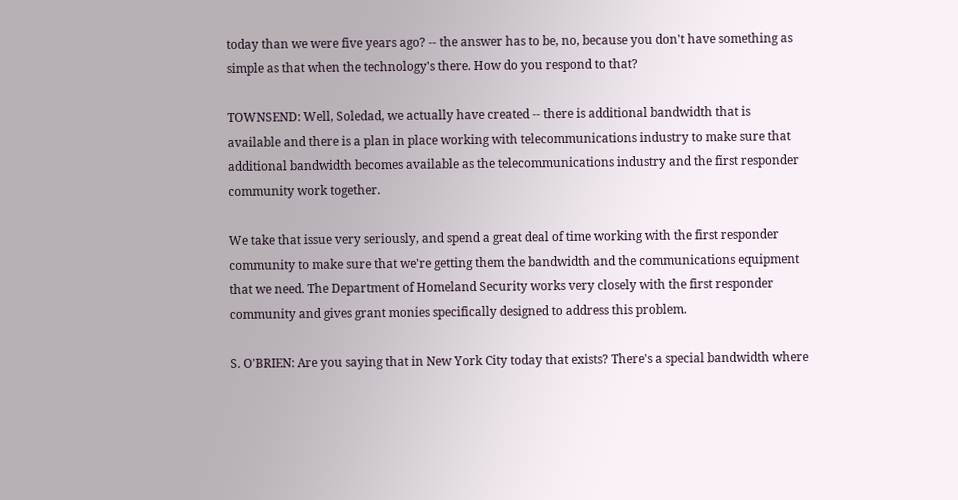today than we were five years ago? -- the answer has to be, no, because you don't have something as simple as that when the technology's there. How do you respond to that?

TOWNSEND: Well, Soledad, we actually have created -- there is additional bandwidth that is available and there is a plan in place working with telecommunications industry to make sure that additional bandwidth becomes available as the telecommunications industry and the first responder community work together.

We take that issue very seriously, and spend a great deal of time working with the first responder community to make sure that we're getting them the bandwidth and the communications equipment that we need. The Department of Homeland Security works very closely with the first responder community and gives grant monies specifically designed to address this problem.

S. O'BRIEN: Are you saying that in New York City today that exists? There's a special bandwidth where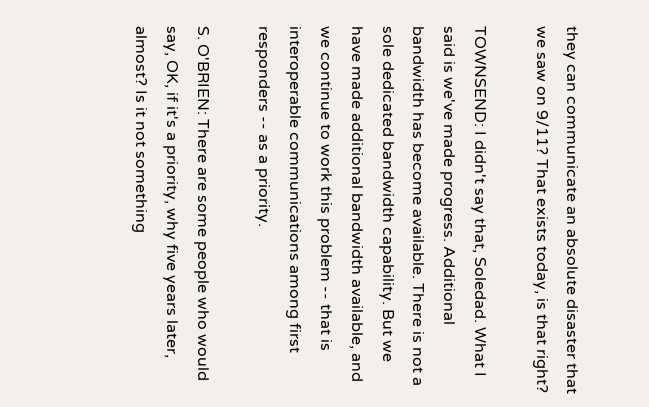they can communicate an absolute disaster that we saw on 9/11? That exists today, is that right?

TOWNSEND: I didn't say that, Soledad. What I said is we've made progress. Additional bandwidth has become available. There is not a sole dedicated bandwidth capability. But we have made additional bandwidth available, and we continue to work this problem -- that is interoperable communications among first responders -- as a priority.

S. O'BRIEN: There are some people who would say, OK, if it's a priority, why five years later, almost? Is it not something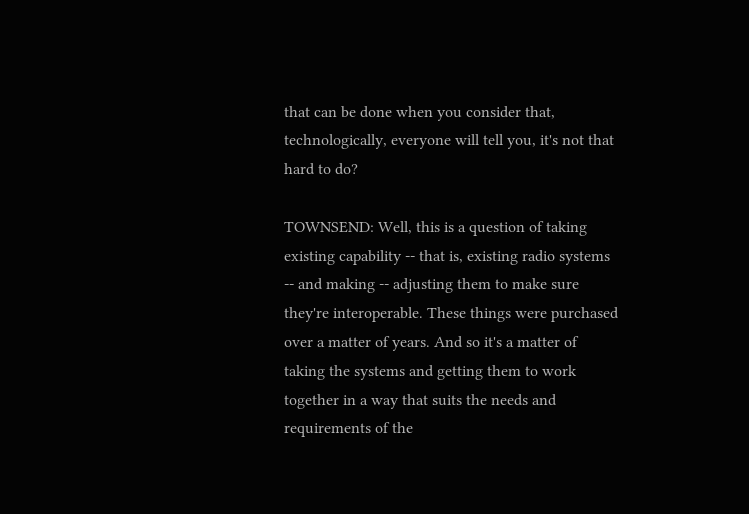that can be done when you consider that, technologically, everyone will tell you, it's not that hard to do?

TOWNSEND: Well, this is a question of taking existing capability -- that is, existing radio systems -- and making -- adjusting them to make sure they're interoperable. These things were purchased over a matter of years. And so it's a matter of taking the systems and getting them to work together in a way that suits the needs and requirements of the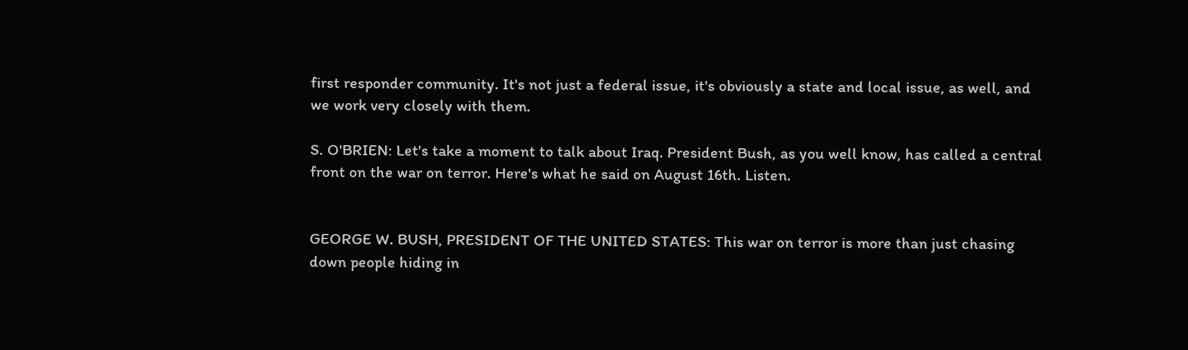first responder community. It's not just a federal issue, it's obviously a state and local issue, as well, and we work very closely with them.

S. O'BRIEN: Let's take a moment to talk about Iraq. President Bush, as you well know, has called a central front on the war on terror. Here's what he said on August 16th. Listen.


GEORGE W. BUSH, PRESIDENT OF THE UNITED STATES: This war on terror is more than just chasing down people hiding in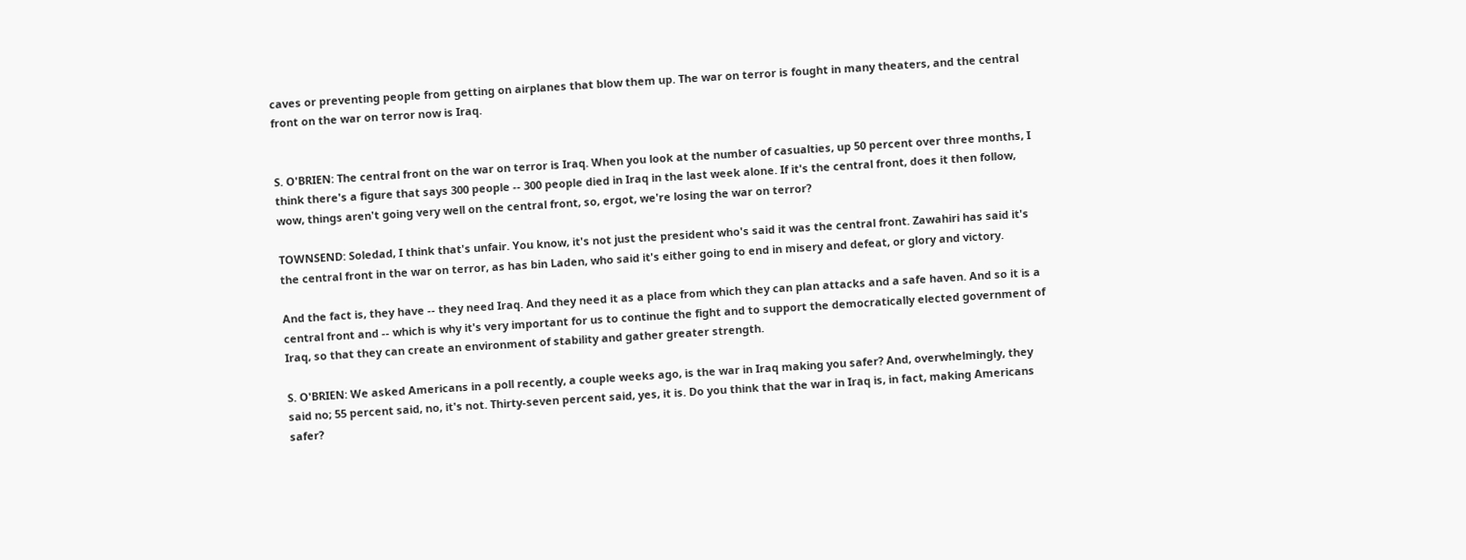caves or preventing people from getting on airplanes that blow them up. The war on terror is fought in many theaters, and the central front on the war on terror now is Iraq.


S. O'BRIEN: The central front on the war on terror is Iraq. When you look at the number of casualties, up 50 percent over three months, I think there's a figure that says 300 people -- 300 people died in Iraq in the last week alone. If it's the central front, does it then follow, wow, things aren't going very well on the central front, so, ergot, we're losing the war on terror?

TOWNSEND: Soledad, I think that's unfair. You know, it's not just the president who's said it was the central front. Zawahiri has said it's the central front in the war on terror, as has bin Laden, who said it's either going to end in misery and defeat, or glory and victory.

And the fact is, they have -- they need Iraq. And they need it as a place from which they can plan attacks and a safe haven. And so it is a central front and -- which is why it's very important for us to continue the fight and to support the democratically elected government of Iraq, so that they can create an environment of stability and gather greater strength.

S. O'BRIEN: We asked Americans in a poll recently, a couple weeks ago, is the war in Iraq making you safer? And, overwhelmingly, they said no; 55 percent said, no, it's not. Thirty-seven percent said, yes, it is. Do you think that the war in Iraq is, in fact, making Americans safer?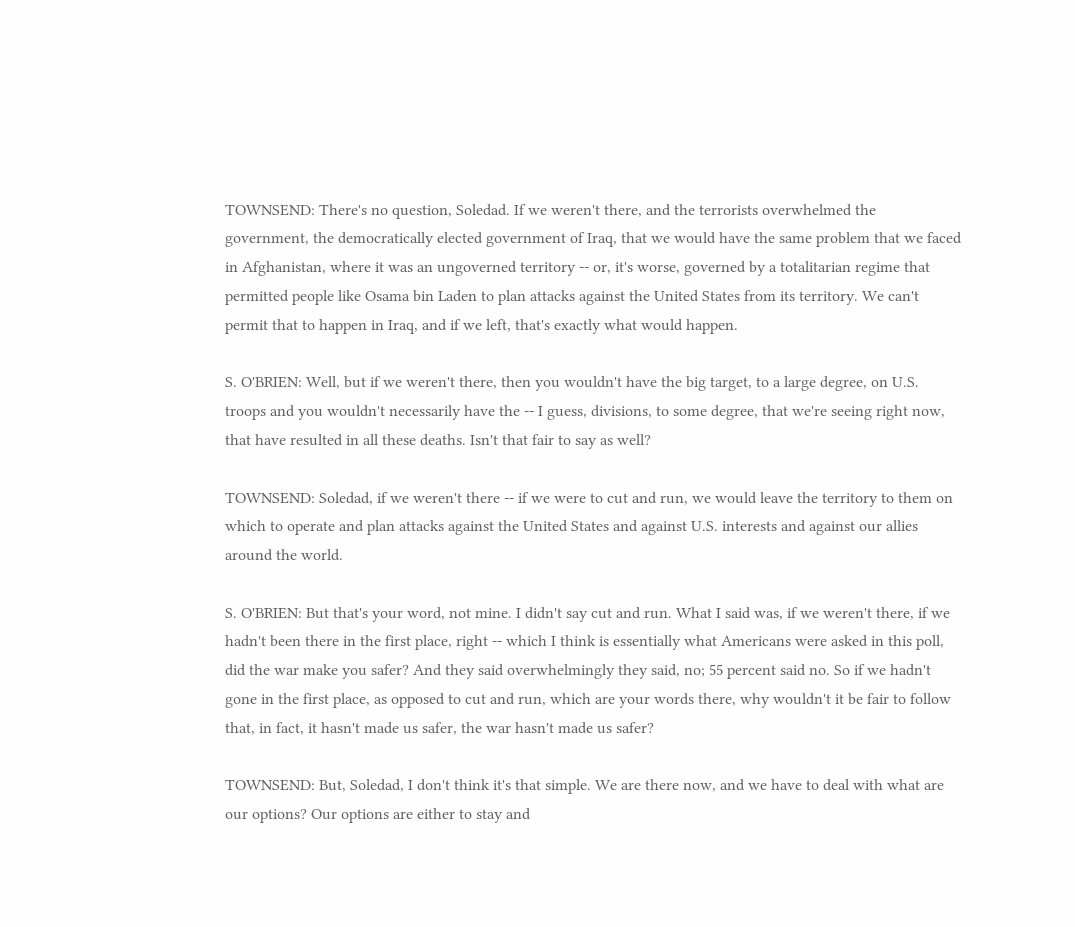TOWNSEND: There's no question, Soledad. If we weren't there, and the terrorists overwhelmed the government, the democratically elected government of Iraq, that we would have the same problem that we faced in Afghanistan, where it was an ungoverned territory -- or, it's worse, governed by a totalitarian regime that permitted people like Osama bin Laden to plan attacks against the United States from its territory. We can't permit that to happen in Iraq, and if we left, that's exactly what would happen.

S. O'BRIEN: Well, but if we weren't there, then you wouldn't have the big target, to a large degree, on U.S. troops and you wouldn't necessarily have the -- I guess, divisions, to some degree, that we're seeing right now, that have resulted in all these deaths. Isn't that fair to say as well?

TOWNSEND: Soledad, if we weren't there -- if we were to cut and run, we would leave the territory to them on which to operate and plan attacks against the United States and against U.S. interests and against our allies around the world.

S. O'BRIEN: But that's your word, not mine. I didn't say cut and run. What I said was, if we weren't there, if we hadn't been there in the first place, right -- which I think is essentially what Americans were asked in this poll, did the war make you safer? And they said overwhelmingly they said, no; 55 percent said no. So if we hadn't gone in the first place, as opposed to cut and run, which are your words there, why wouldn't it be fair to follow that, in fact, it hasn't made us safer, the war hasn't made us safer?

TOWNSEND: But, Soledad, I don't think it's that simple. We are there now, and we have to deal with what are our options? Our options are either to stay and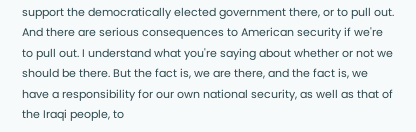support the democratically elected government there, or to pull out. And there are serious consequences to American security if we're to pull out. I understand what you're saying about whether or not we should be there. But the fact is, we are there, and the fact is, we have a responsibility for our own national security, as well as that of the Iraqi people, to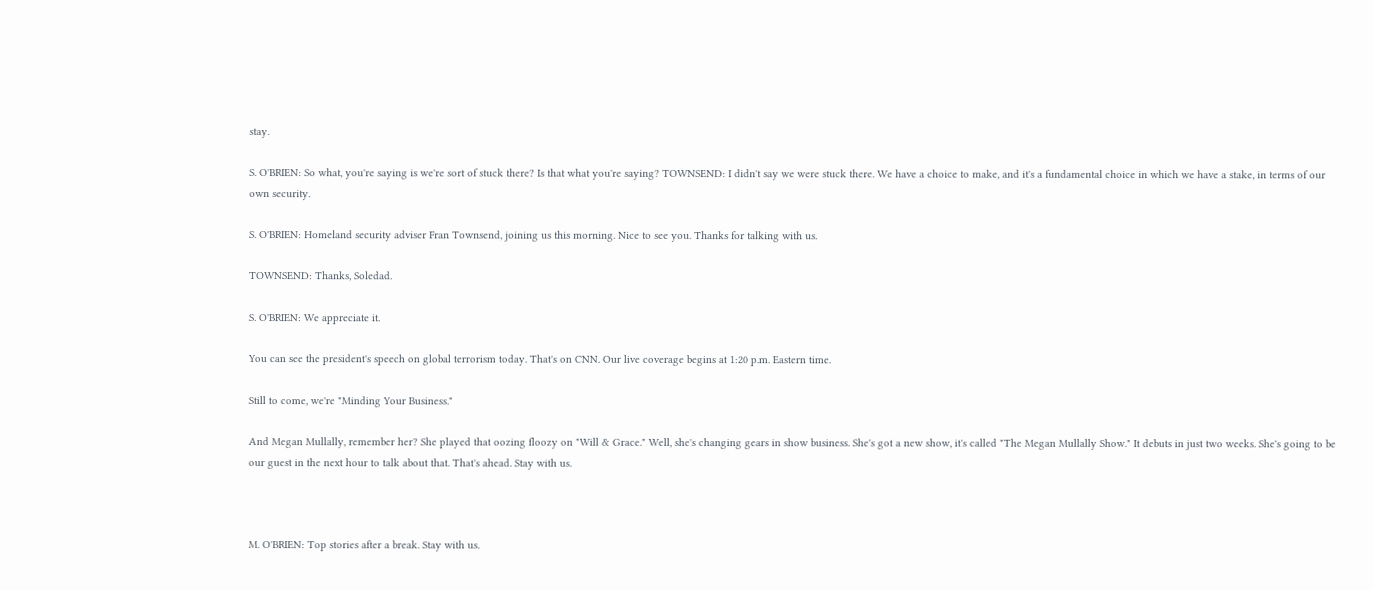stay.

S. O'BRIEN: So what, you're saying is we're sort of stuck there? Is that what you're saying? TOWNSEND: I didn't say we were stuck there. We have a choice to make, and it's a fundamental choice in which we have a stake, in terms of our own security.

S. O'BRIEN: Homeland security adviser Fran Townsend, joining us this morning. Nice to see you. Thanks for talking with us.

TOWNSEND: Thanks, Soledad.

S. O'BRIEN: We appreciate it.

You can see the president's speech on global terrorism today. That's on CNN. Our live coverage begins at 1:20 p.m. Eastern time.

Still to come, we're "Minding Your Business."

And Megan Mullally, remember her? She played that oozing floozy on "Will & Grace." Well, she's changing gears in show business. She's got a new show, it's called "The Megan Mullally Show." It debuts in just two weeks. She's going to be our guest in the next hour to talk about that. That's ahead. Stay with us.



M. O'BRIEN: Top stories after a break. Stay with us.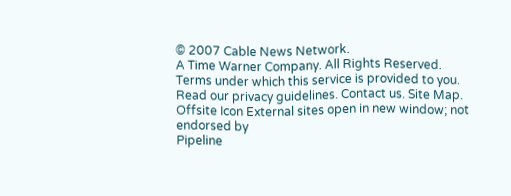© 2007 Cable News Network.
A Time Warner Company. All Rights Reserved.
Terms under which this service is provided to you.
Read our privacy guidelines. Contact us. Site Map.
Offsite Icon External sites open in new window; not endorsed by
Pipeline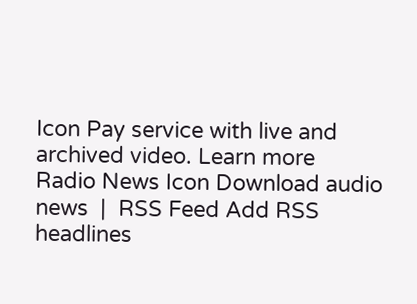Icon Pay service with live and archived video. Learn more
Radio News Icon Download audio news  |  RSS Feed Add RSS headlines